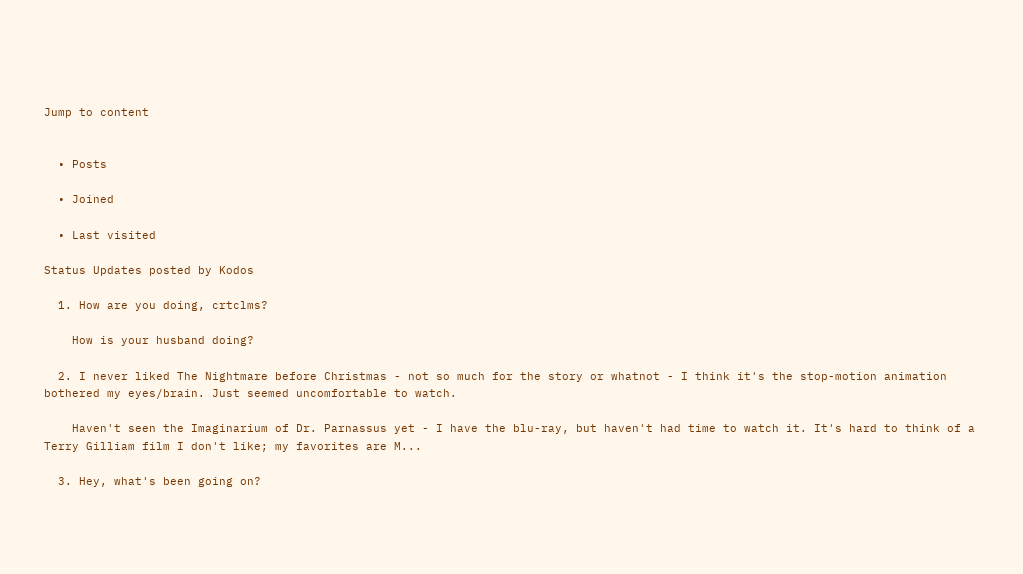Jump to content


  • Posts

  • Joined

  • Last visited

Status Updates posted by Kodos

  1. How are you doing, crtclms?

    How is your husband doing?

  2. I never liked The Nightmare before Christmas - not so much for the story or whatnot - I think it's the stop-motion animation bothered my eyes/brain. Just seemed uncomfortable to watch.

    Haven't seen the Imaginarium of Dr. Parnassus yet - I have the blu-ray, but haven't had time to watch it. It's hard to think of a Terry Gilliam film I don't like; my favorites are M...

  3. Hey, what's been going on?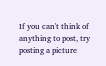If you can't think of anything to post, try posting a picture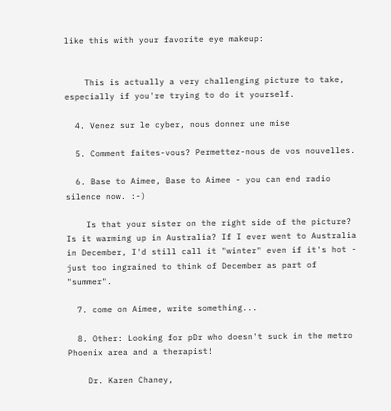like this with your favorite eye makeup:


    This is actually a very challenging picture to take, especially if you're trying to do it yourself.

  4. Venez sur le cyber, nous donner une mise

  5. Comment faites-vous? Permettez-nous de vos nouvelles.

  6. Base to Aimee, Base to Aimee - you can end radio silence now. :-)

    Is that your sister on the right side of the picture? Is it warming up in Australia? If I ever went to Australia in December, I'd still call it "winter" even if it's hot - just too ingrained to think of December as part of "summer".

  7. come on Aimee, write something...

  8. Other: Looking for pDr who doesn't suck in the metro Phoenix area and a therapist!

    Dr. Karen Chaney,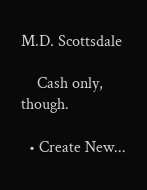M.D. Scottsdale

    Cash only, though.

  • Create New...